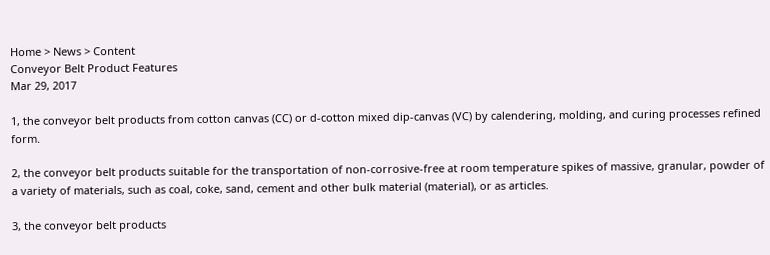Home > News > Content
Conveyor Belt Product Features
Mar 29, 2017

1, the conveyor belt products from cotton canvas (CC) or d-cotton mixed dip-canvas (VC) by calendering, molding, and curing processes refined form.

2, the conveyor belt products suitable for the transportation of non-corrosive-free at room temperature spikes of massive, granular, powder of a variety of materials, such as coal, coke, sand, cement and other bulk material (material), or as articles.

3, the conveyor belt products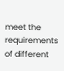meet the requirements of different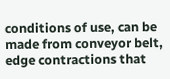conditions of use, can be made from conveyor belt, edge contractions that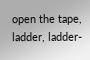open the tape, ladder, ladder-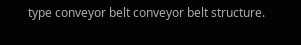type conveyor belt conveyor belt structure.